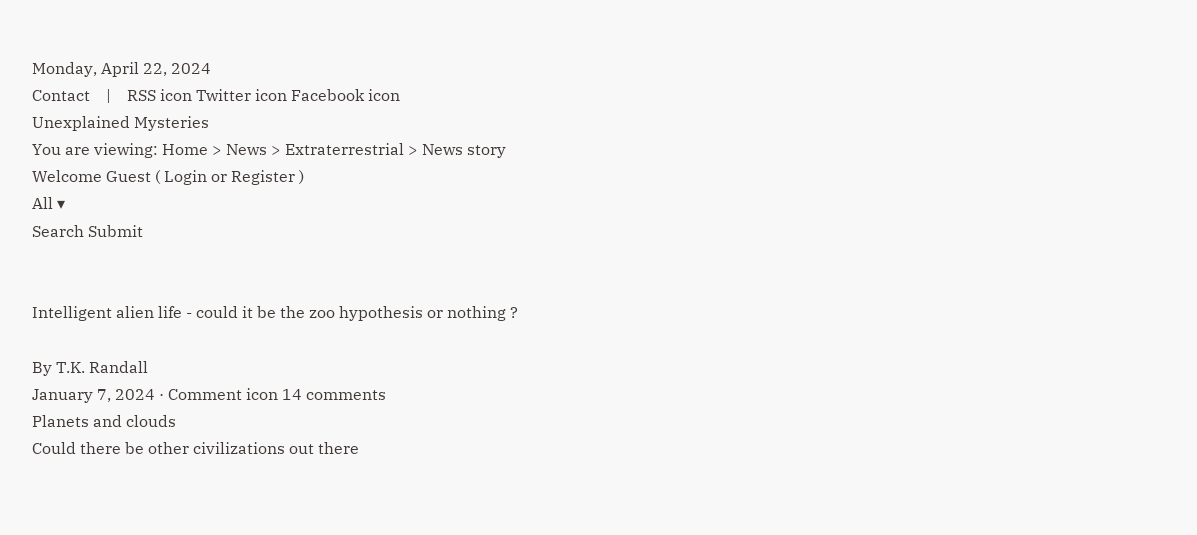Monday, April 22, 2024
Contact    |    RSS icon Twitter icon Facebook icon
Unexplained Mysteries
You are viewing: Home > News > Extraterrestrial > News story
Welcome Guest ( Login or Register )
All ▾
Search Submit


Intelligent alien life - could it be the zoo hypothesis or nothing ?

By T.K. Randall
January 7, 2024 · Comment icon 14 comments
Planets and clouds
Could there be other civilizations out there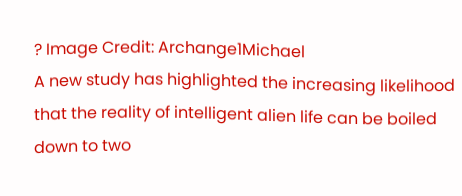? Image Credit: Archange1Michael
A new study has highlighted the increasing likelihood that the reality of intelligent alien life can be boiled down to two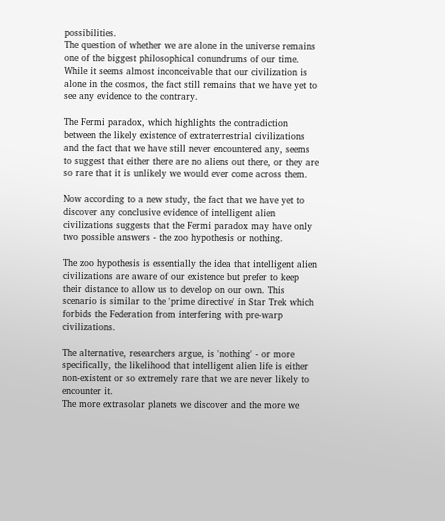possibilities.
The question of whether we are alone in the universe remains one of the biggest philosophical conundrums of our time. While it seems almost inconceivable that our civilization is alone in the cosmos, the fact still remains that we have yet to see any evidence to the contrary.

The Fermi paradox, which highlights the contradiction between the likely existence of extraterrestrial civilizations and the fact that we have still never encountered any, seems to suggest that either there are no aliens out there, or they are so rare that it is unlikely we would ever come across them.

Now according to a new study, the fact that we have yet to discover any conclusive evidence of intelligent alien civilizations suggests that the Fermi paradox may have only two possible answers - the zoo hypothesis or nothing.

The zoo hypothesis is essentially the idea that intelligent alien civilizations are aware of our existence but prefer to keep their distance to allow us to develop on our own. This scenario is similar to the 'prime directive' in Star Trek which forbids the Federation from interfering with pre-warp civilizations.

The alternative, researchers argue, is 'nothing' - or more specifically, the likelihood that intelligent alien life is either non-existent or so extremely rare that we are never likely to encounter it.
The more extrasolar planets we discover and the more we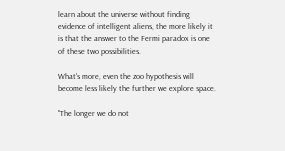learn about the universe without finding evidence of intelligent aliens, the more likely it is that the answer to the Fermi paradox is one of these two possibilities.

What's more, even the zoo hypothesis will become less likely the further we explore space.

"The longer we do not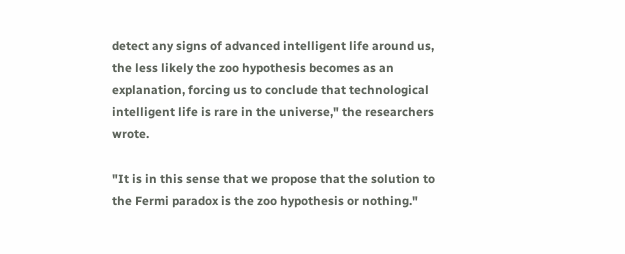detect any signs of advanced intelligent life around us, the less likely the zoo hypothesis becomes as an explanation, forcing us to conclude that technological intelligent life is rare in the universe," the researchers wrote.

"It is in this sense that we propose that the solution to the Fermi paradox is the zoo hypothesis or nothing."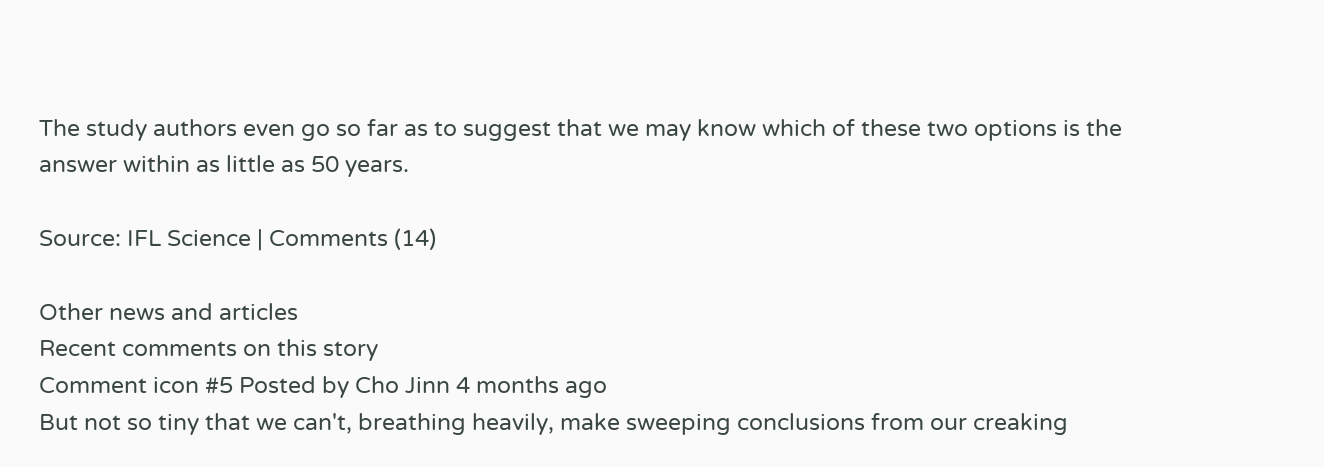The study authors even go so far as to suggest that we may know which of these two options is the answer within as little as 50 years.

Source: IFL Science | Comments (14)

Other news and articles
Recent comments on this story
Comment icon #5 Posted by Cho Jinn 4 months ago
But not so tiny that we can't, breathing heavily, make sweeping conclusions from our creaking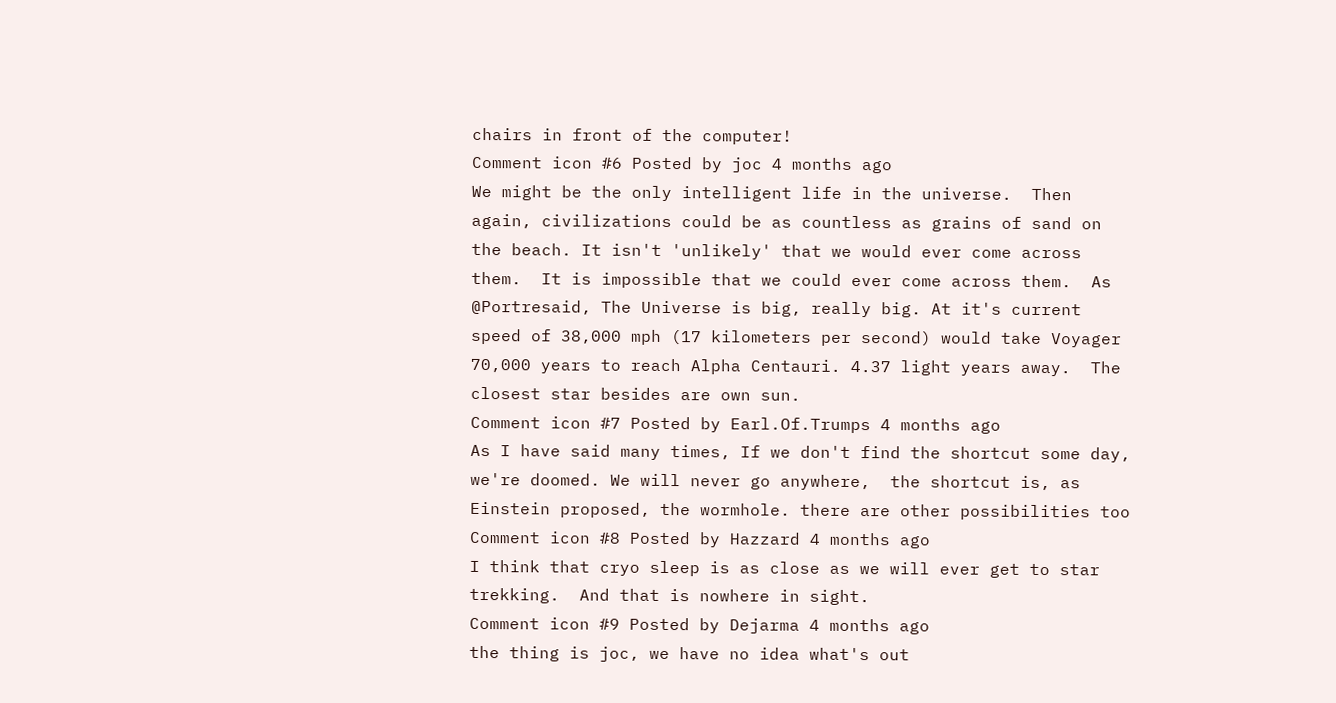chairs in front of the computer!
Comment icon #6 Posted by joc 4 months ago
We might be the only intelligent life in the universe.  Then again, civilizations could be as countless as grains of sand on the beach. It isn't 'unlikely' that we would ever come across them.  It is impossible that we could ever come across them.  As @Portresaid, The Universe is big, really big. At it's current speed of 38,000 mph (17 kilometers per second) would take Voyager 70,000 years to reach Alpha Centauri. 4.37 light years away.  The closest star besides are own sun.
Comment icon #7 Posted by Earl.Of.Trumps 4 months ago
As I have said many times, If we don't find the shortcut some day, we're doomed. We will never go anywhere,  the shortcut is, as Einstein proposed, the wormhole. there are other possibilities too
Comment icon #8 Posted by Hazzard 4 months ago
I think that cryo sleep is as close as we will ever get to star trekking.  And that is nowhere in sight.
Comment icon #9 Posted by Dejarma 4 months ago
the thing is joc, we have no idea what's out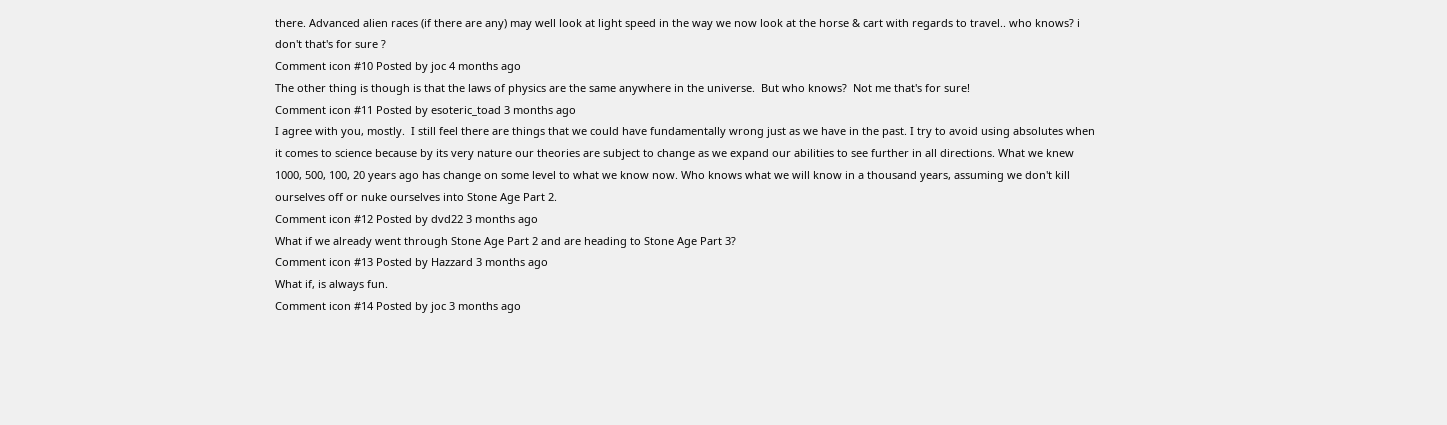there. Advanced alien races (if there are any) may well look at light speed in the way we now look at the horse & cart with regards to travel.. who knows? i don't that's for sure ?
Comment icon #10 Posted by joc 4 months ago
The other thing is though is that the laws of physics are the same anywhere in the universe.  But who knows?  Not me that's for sure!
Comment icon #11 Posted by esoteric_toad 3 months ago
I agree with you, mostly.  I still feel there are things that we could have fundamentally wrong just as we have in the past. I try to avoid using absolutes when it comes to science because by its very nature our theories are subject to change as we expand our abilities to see further in all directions. What we knew 1000, 500, 100, 20 years ago has change on some level to what we know now. Who knows what we will know in a thousand years, assuming we don't kill ourselves off or nuke ourselves into Stone Age Part 2.
Comment icon #12 Posted by dvd22 3 months ago
What if we already went through Stone Age Part 2 and are heading to Stone Age Part 3?
Comment icon #13 Posted by Hazzard 3 months ago
What if, is always fun.
Comment icon #14 Posted by joc 3 months ago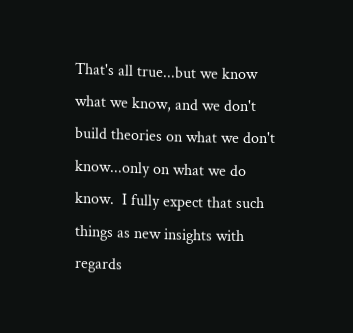That's all true...but we know what we know, and we don't build theories on what we don't know...only on what we do know.  I fully expect that such things as new insights with regards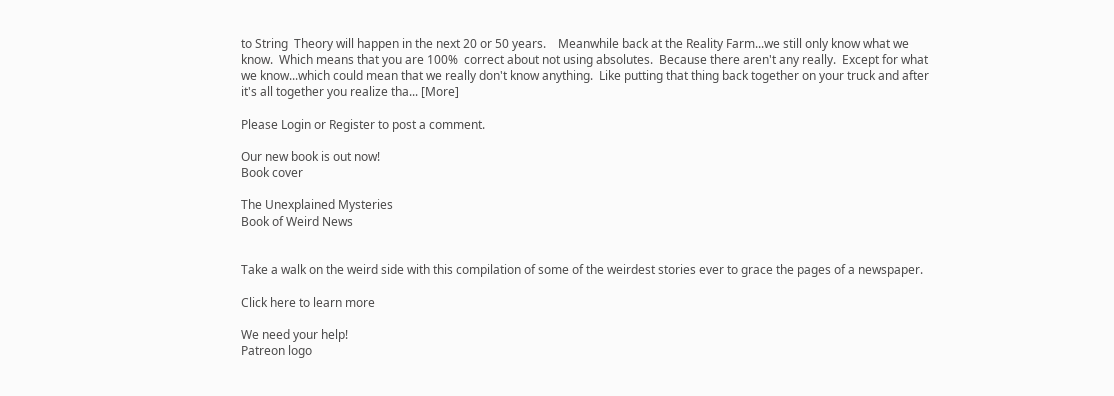to String  Theory will happen in the next 20 or 50 years.    Meanwhile back at the Reality Farm...we still only know what we know.  Which means that you are 100%  correct about not using absolutes.  Because there aren't any really.  Except for what we know...which could mean that we really don't know anything.  Like putting that thing back together on your truck and after it's all together you realize tha... [More]

Please Login or Register to post a comment.

Our new book is out now!
Book cover

The Unexplained Mysteries
Book of Weird News


Take a walk on the weird side with this compilation of some of the weirdest stories ever to grace the pages of a newspaper.

Click here to learn more

We need your help!
Patreon logo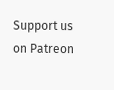Support us on Patreon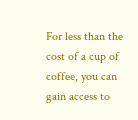For less than the cost of a cup of coffee, you can gain access to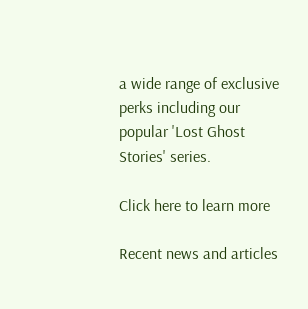a wide range of exclusive perks including our popular 'Lost Ghost Stories' series.

Click here to learn more

Recent news and articles